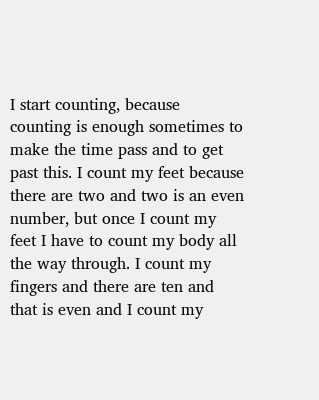I start counting, because counting is enough sometimes to make the time pass and to get past this. I count my feet because there are two and two is an even number, but once I count my feet I have to count my body all the way through. I count my fingers and there are ten and that is even and I count my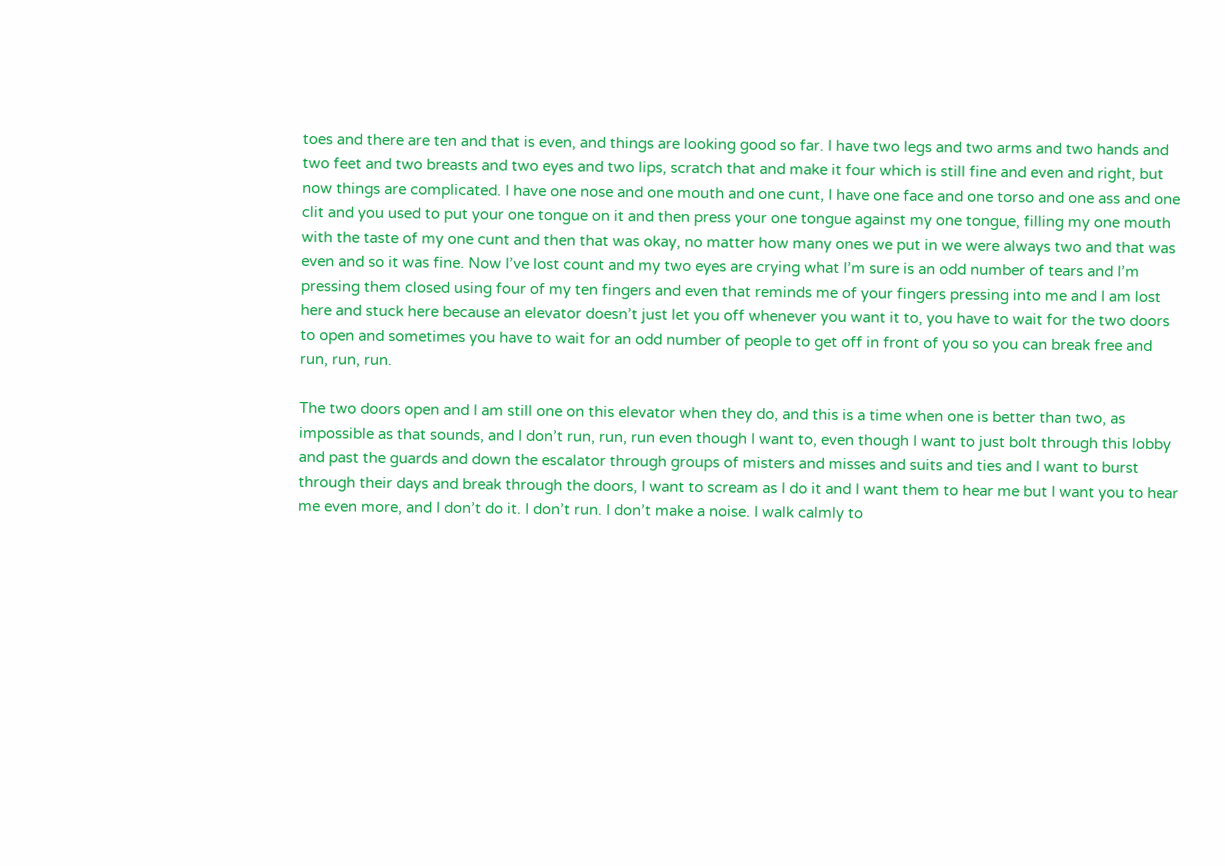toes and there are ten and that is even, and things are looking good so far. I have two legs and two arms and two hands and two feet and two breasts and two eyes and two lips, scratch that and make it four which is still fine and even and right, but now things are complicated. I have one nose and one mouth and one cunt, I have one face and one torso and one ass and one clit and you used to put your one tongue on it and then press your one tongue against my one tongue, filling my one mouth with the taste of my one cunt and then that was okay, no matter how many ones we put in we were always two and that was even and so it was fine. Now I’ve lost count and my two eyes are crying what I’m sure is an odd number of tears and I’m pressing them closed using four of my ten fingers and even that reminds me of your fingers pressing into me and I am lost here and stuck here because an elevator doesn’t just let you off whenever you want it to, you have to wait for the two doors to open and sometimes you have to wait for an odd number of people to get off in front of you so you can break free and run, run, run.

The two doors open and I am still one on this elevator when they do, and this is a time when one is better than two, as impossible as that sounds, and I don’t run, run, run even though I want to, even though I want to just bolt through this lobby and past the guards and down the escalator through groups of misters and misses and suits and ties and I want to burst through their days and break through the doors, I want to scream as I do it and I want them to hear me but I want you to hear me even more, and I don’t do it. I don’t run. I don’t make a noise. I walk calmly to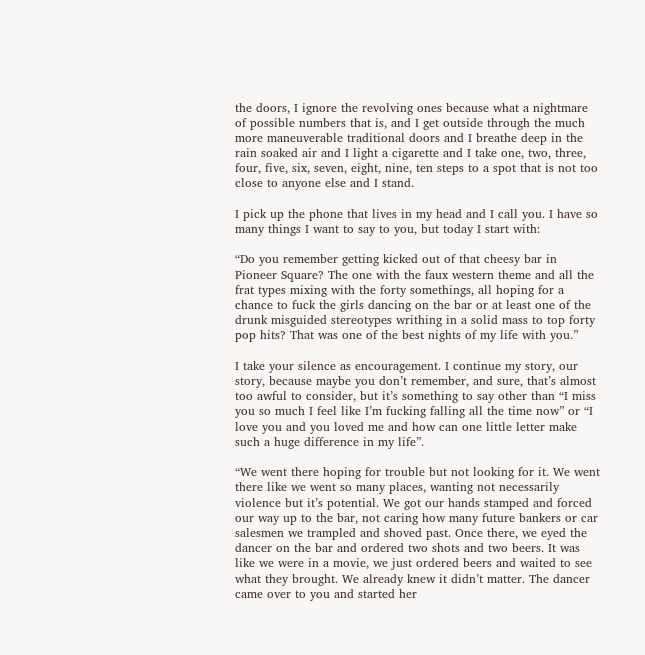the doors, I ignore the revolving ones because what a nightmare of possible numbers that is, and I get outside through the much more maneuverable traditional doors and I breathe deep in the rain soaked air and I light a cigarette and I take one, two, three, four, five, six, seven, eight, nine, ten steps to a spot that is not too close to anyone else and I stand.

I pick up the phone that lives in my head and I call you. I have so many things I want to say to you, but today I start with:

“Do you remember getting kicked out of that cheesy bar in Pioneer Square? The one with the faux western theme and all the frat types mixing with the forty somethings, all hoping for a chance to fuck the girls dancing on the bar or at least one of the drunk misguided stereotypes writhing in a solid mass to top forty pop hits? That was one of the best nights of my life with you.”

I take your silence as encouragement. I continue my story, our story, because maybe you don’t remember, and sure, that’s almost too awful to consider, but it’s something to say other than “I miss you so much I feel like I’m fucking falling all the time now” or “I love you and you loved me and how can one little letter make such a huge difference in my life”.

“We went there hoping for trouble but not looking for it. We went there like we went so many places, wanting not necessarily violence but it’s potential. We got our hands stamped and forced our way up to the bar, not caring how many future bankers or car salesmen we trampled and shoved past. Once there, we eyed the dancer on the bar and ordered two shots and two beers. It was like we were in a movie, we just ordered beers and waited to see what they brought. We already knew it didn’t matter. The dancer came over to you and started her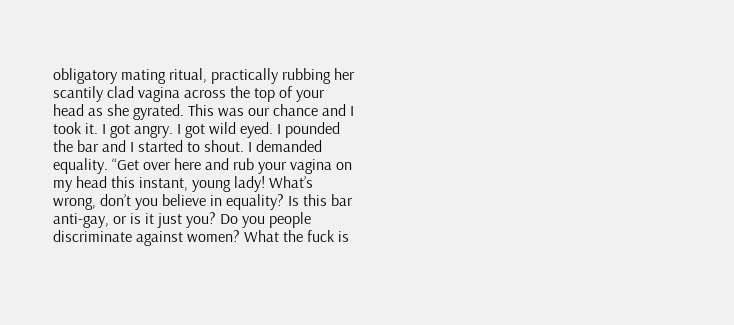obligatory mating ritual, practically rubbing her scantily clad vagina across the top of your head as she gyrated. This was our chance and I took it. I got angry. I got wild eyed. I pounded the bar and I started to shout. I demanded equality. “Get over here and rub your vagina on my head this instant, young lady! What’s wrong, don’t you believe in equality? Is this bar anti-gay, or is it just you? Do you people discriminate against women? What the fuck is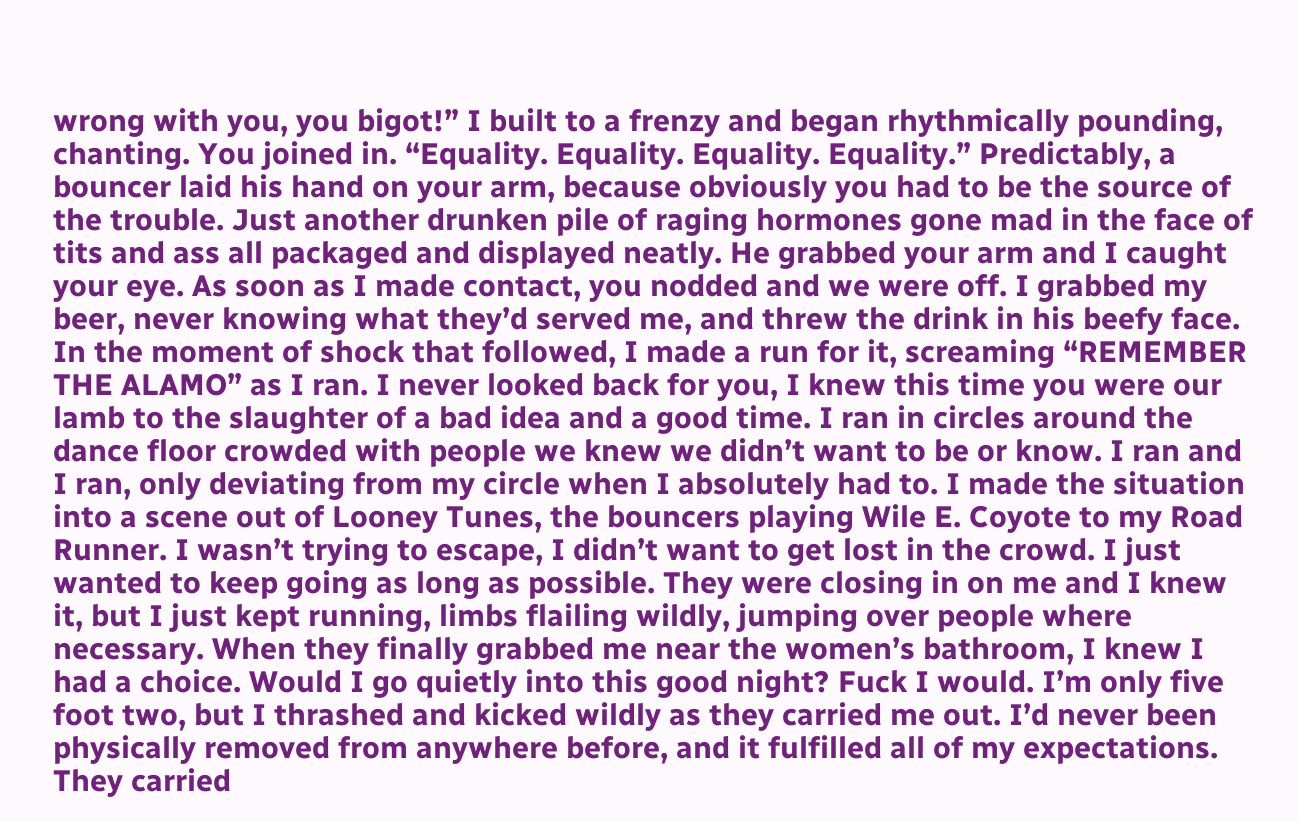wrong with you, you bigot!” I built to a frenzy and began rhythmically pounding, chanting. You joined in. “Equality. Equality. Equality. Equality.” Predictably, a bouncer laid his hand on your arm, because obviously you had to be the source of the trouble. Just another drunken pile of raging hormones gone mad in the face of tits and ass all packaged and displayed neatly. He grabbed your arm and I caught your eye. As soon as I made contact, you nodded and we were off. I grabbed my beer, never knowing what they’d served me, and threw the drink in his beefy face. In the moment of shock that followed, I made a run for it, screaming “REMEMBER THE ALAMO” as I ran. I never looked back for you, I knew this time you were our lamb to the slaughter of a bad idea and a good time. I ran in circles around the dance floor crowded with people we knew we didn’t want to be or know. I ran and I ran, only deviating from my circle when I absolutely had to. I made the situation into a scene out of Looney Tunes, the bouncers playing Wile E. Coyote to my Road Runner. I wasn’t trying to escape, I didn’t want to get lost in the crowd. I just wanted to keep going as long as possible. They were closing in on me and I knew it, but I just kept running, limbs flailing wildly, jumping over people where necessary. When they finally grabbed me near the women’s bathroom, I knew I had a choice. Would I go quietly into this good night? Fuck I would. I’m only five foot two, but I thrashed and kicked wildly as they carried me out. I’d never been physically removed from anywhere before, and it fulfilled all of my expectations. They carried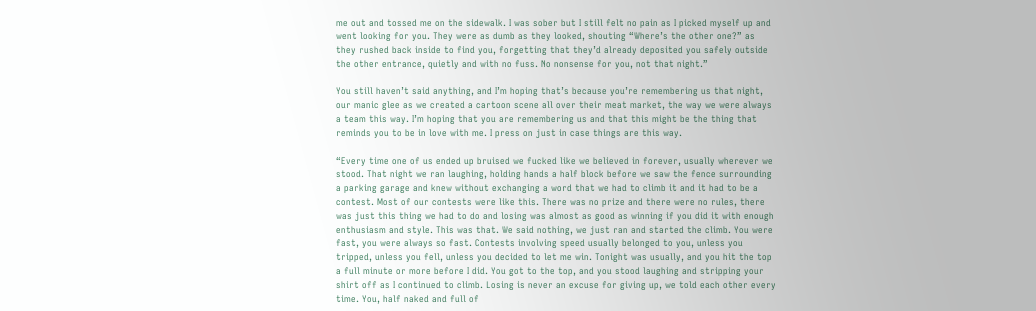me out and tossed me on the sidewalk. I was sober but I still felt no pain as I picked myself up and went looking for you. They were as dumb as they looked, shouting “Where’s the other one?” as they rushed back inside to find you, forgetting that they’d already deposited you safely outside the other entrance, quietly and with no fuss. No nonsense for you, not that night.”

You still haven’t said anything, and I’m hoping that’s because you’re remembering us that night, our manic glee as we created a cartoon scene all over their meat market, the way we were always a team this way. I’m hoping that you are remembering us and that this might be the thing that reminds you to be in love with me. I press on just in case things are this way.

“Every time one of us ended up bruised we fucked like we believed in forever, usually wherever we stood. That night we ran laughing, holding hands a half block before we saw the fence surrounding a parking garage and knew without exchanging a word that we had to climb it and it had to be a contest. Most of our contests were like this. There was no prize and there were no rules, there was just this thing we had to do and losing was almost as good as winning if you did it with enough enthusiasm and style. This was that. We said nothing, we just ran and started the climb. You were fast, you were always so fast. Contests involving speed usually belonged to you, unless you tripped, unless you fell, unless you decided to let me win. Tonight was usually, and you hit the top a full minute or more before I did. You got to the top, and you stood laughing and stripping your shirt off as I continued to climb. Losing is never an excuse for giving up, we told each other every time. You, half naked and full of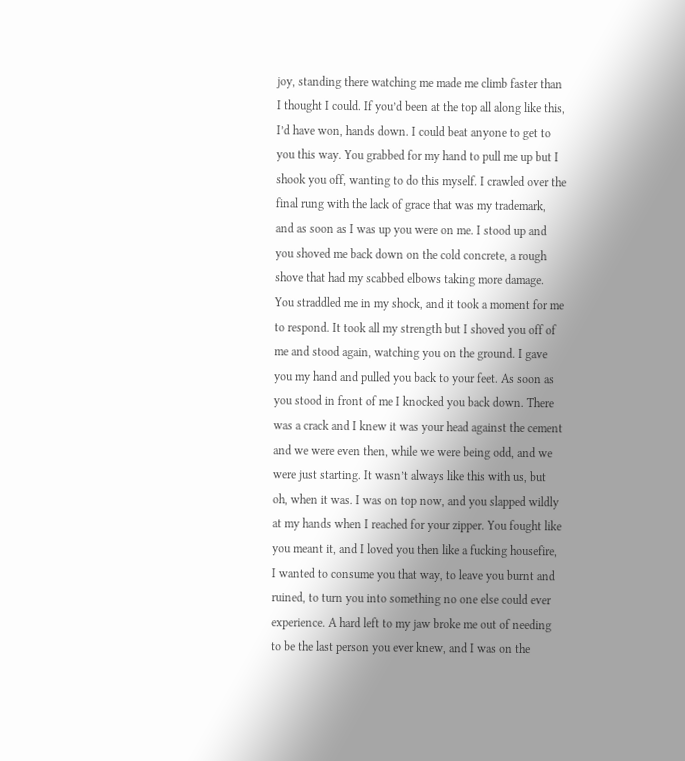joy, standing there watching me made me climb faster than I thought I could. If you’d been at the top all along like this, I’d have won, hands down. I could beat anyone to get to you this way. You grabbed for my hand to pull me up but I shook you off, wanting to do this myself. I crawled over the final rung with the lack of grace that was my trademark, and as soon as I was up you were on me. I stood up and you shoved me back down on the cold concrete, a rough shove that had my scabbed elbows taking more damage. You straddled me in my shock, and it took a moment for me to respond. It took all my strength but I shoved you off of me and stood again, watching you on the ground. I gave you my hand and pulled you back to your feet. As soon as you stood in front of me I knocked you back down. There was a crack and I knew it was your head against the cement and we were even then, while we were being odd, and we were just starting. It wasn’t always like this with us, but oh, when it was. I was on top now, and you slapped wildly at my hands when I reached for your zipper. You fought like you meant it, and I loved you then like a fucking housefire, I wanted to consume you that way, to leave you burnt and ruined, to turn you into something no one else could ever experience. A hard left to my jaw broke me out of needing to be the last person you ever knew, and I was on the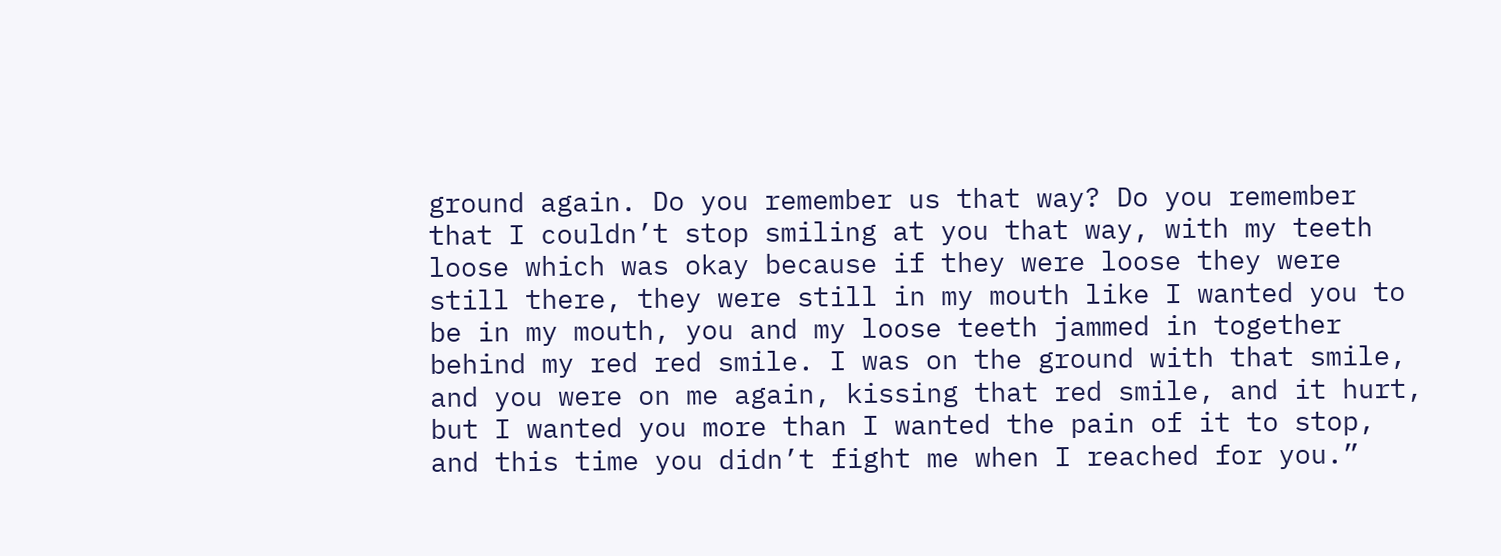ground again. Do you remember us that way? Do you remember that I couldn’t stop smiling at you that way, with my teeth loose which was okay because if they were loose they were still there, they were still in my mouth like I wanted you to be in my mouth, you and my loose teeth jammed in together behind my red red smile. I was on the ground with that smile, and you were on me again, kissing that red smile, and it hurt, but I wanted you more than I wanted the pain of it to stop, and this time you didn’t fight me when I reached for you.”